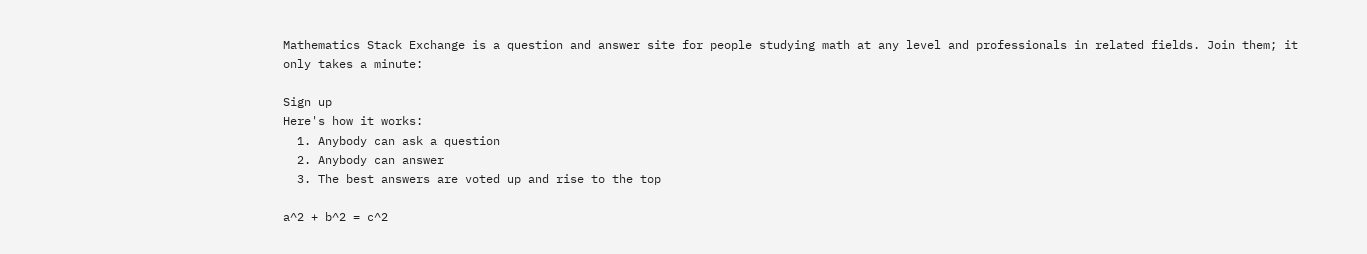Mathematics Stack Exchange is a question and answer site for people studying math at any level and professionals in related fields. Join them; it only takes a minute:

Sign up
Here's how it works:
  1. Anybody can ask a question
  2. Anybody can answer
  3. The best answers are voted up and rise to the top

a^2 + b^2 = c^2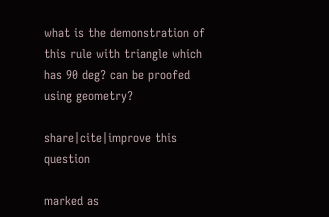what is the demonstration of this rule with triangle which has 90 deg? can be proofed using geometry?

share|cite|improve this question

marked as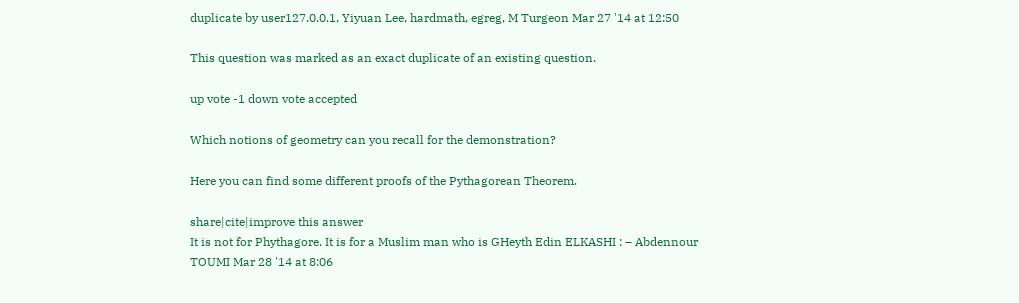duplicate by user127.0.0.1, Yiyuan Lee, hardmath, egreg, M Turgeon Mar 27 '14 at 12:50

This question was marked as an exact duplicate of an existing question.

up vote -1 down vote accepted

Which notions of geometry can you recall for the demonstration?

Here you can find some different proofs of the Pythagorean Theorem.

share|cite|improve this answer
It is not for Phythagore. It is for a Muslim man who is GHeyth Edin ELKASHI : – Abdennour TOUMI Mar 28 '14 at 8:06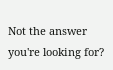Not the answer you're looking for?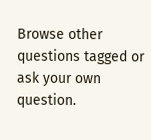Browse other questions tagged or ask your own question.